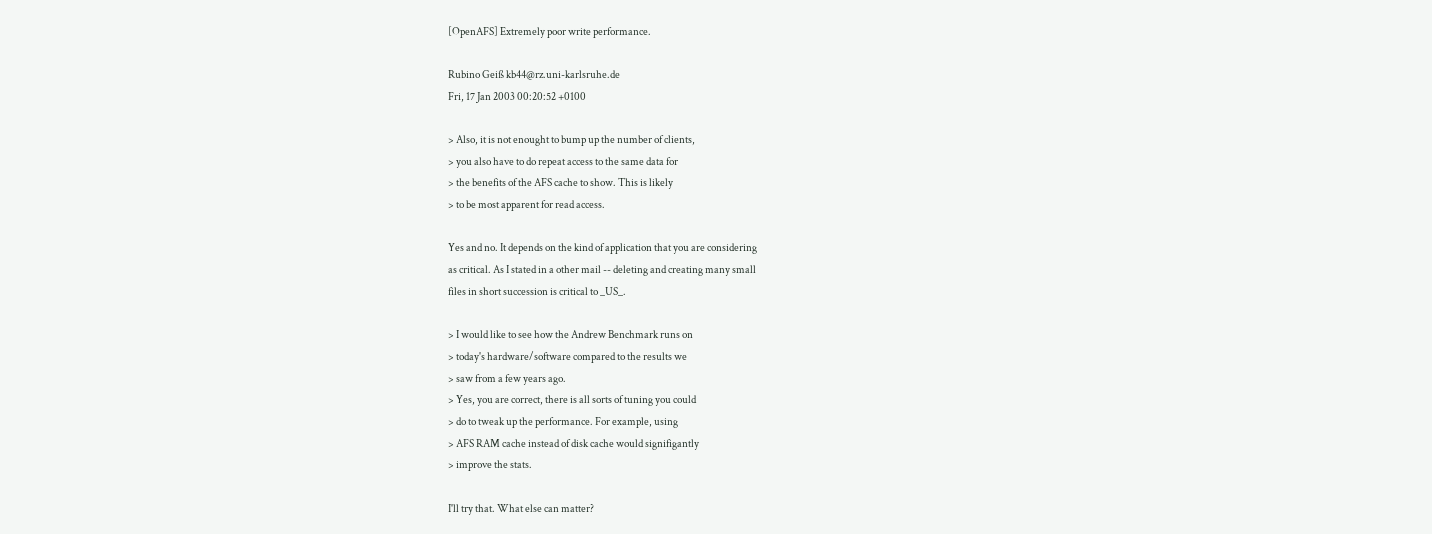[OpenAFS] Extremely poor write performance.

Rubino Geiß kb44@rz.uni-karlsruhe.de
Fri, 17 Jan 2003 00:20:52 +0100

> Also, it is not enought to bump up the number of clients,
> you also have to do repeat access to the same data for
> the benefits of the AFS cache to show. This is likely
> to be most apparent for read access.

Yes and no. It depends on the kind of application that you are considering
as critical. As I stated in a other mail -- deleting and creating many small
files in short succession is critical to _US_.

> I would like to see how the Andrew Benchmark runs on
> today's hardware/software compared to the results we
> saw from a few years ago.
> Yes, you are correct, there is all sorts of tuning you could
> do to tweak up the performance. For example, using
> AFS RAM cache instead of disk cache would signifigantly
> improve the stats.

I'll try that. What else can matter?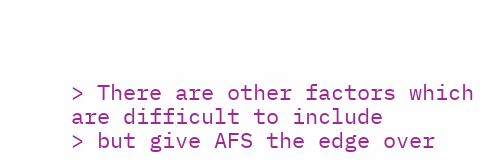> There are other factors which are difficult to include
> but give AFS the edge over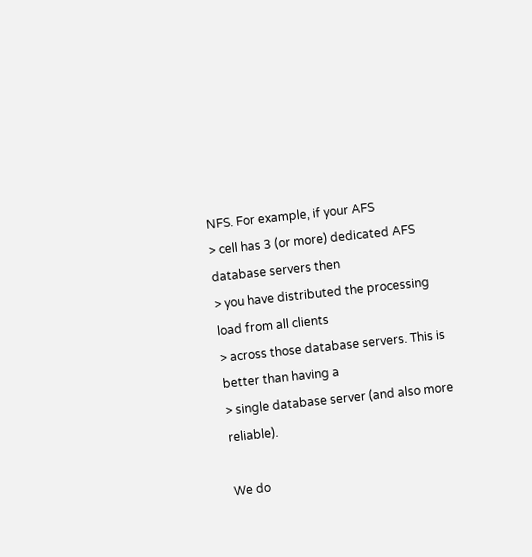NFS. For example, if your AFS
> cell has 3 (or more) dedicated AFS database servers then
> you have distributed the processing load from all clients
> across those database servers. This is better than having a
> single database server (and also more reliable).

We do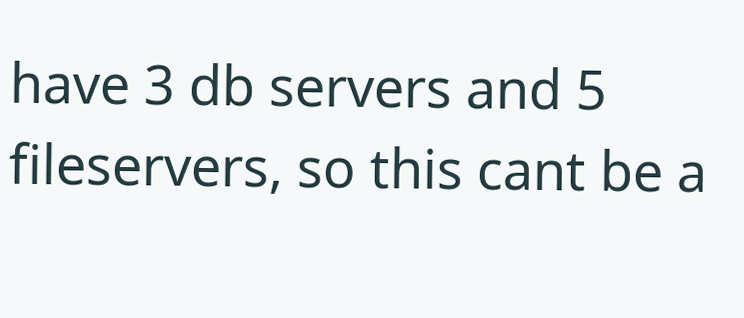have 3 db servers and 5 fileservers, so this cant be a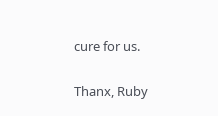cure for us.

Thanx, Ruby